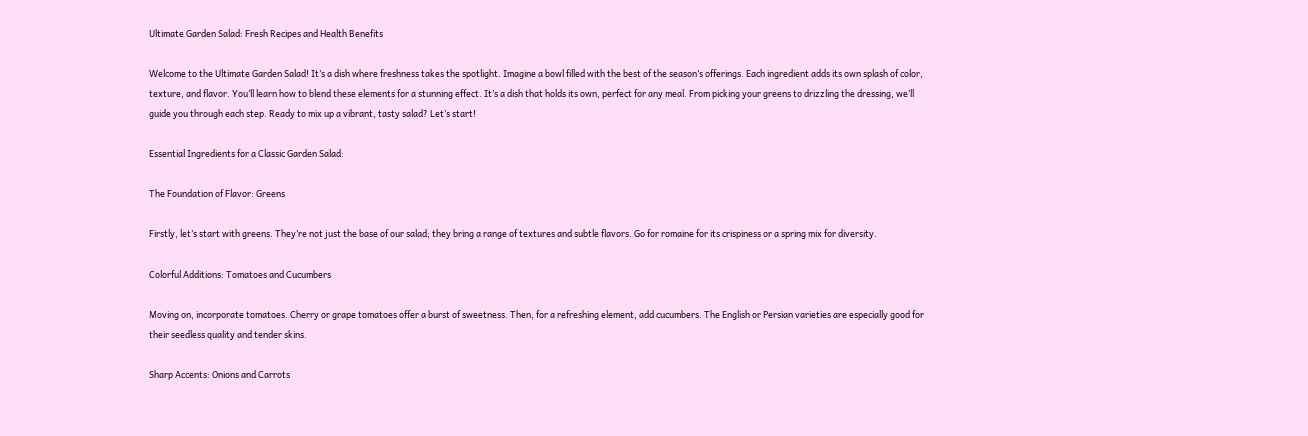Ultimate Garden Salad: Fresh Recipes and Health Benefits

Welcome to the Ultimate Garden Salad! It’s a dish where freshness takes the spotlight. Imagine a bowl filled with the best of the season’s offerings. Each ingredient adds its own splash of color, texture, and flavor. You’ll learn how to blend these elements for a stunning effect. It’s a dish that holds its own, perfect for any meal. From picking your greens to drizzling the dressing, we’ll guide you through each step. Ready to mix up a vibrant, tasty salad? Let’s start!

Essential Ingredients for a Classic Garden Salad:

The Foundation of Flavor: Greens

Firstly, let’s start with greens. They’re not just the base of our salad; they bring a range of textures and subtle flavors. Go for romaine for its crispiness or a spring mix for diversity.

Colorful Additions: Tomatoes and Cucumbers

Moving on, incorporate tomatoes. Cherry or grape tomatoes offer a burst of sweetness. Then, for a refreshing element, add cucumbers. The English or Persian varieties are especially good for their seedless quality and tender skins.

Sharp Accents: Onions and Carrots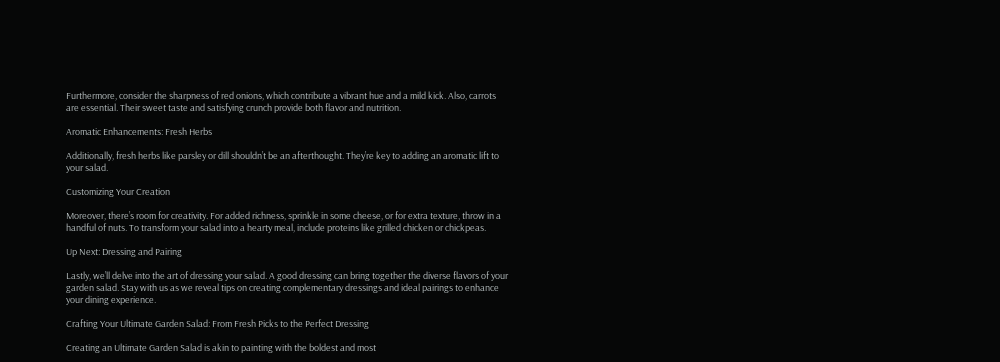Furthermore, consider the sharpness of red onions, which contribute a vibrant hue and a mild kick. Also, carrots are essential. Their sweet taste and satisfying crunch provide both flavor and nutrition.

Aromatic Enhancements: Fresh Herbs

Additionally, fresh herbs like parsley or dill shouldn’t be an afterthought. They’re key to adding an aromatic lift to your salad.

Customizing Your Creation

Moreover, there’s room for creativity. For added richness, sprinkle in some cheese, or for extra texture, throw in a handful of nuts. To transform your salad into a hearty meal, include proteins like grilled chicken or chickpeas.

Up Next: Dressing and Pairing

Lastly, we’ll delve into the art of dressing your salad. A good dressing can bring together the diverse flavors of your garden salad. Stay with us as we reveal tips on creating complementary dressings and ideal pairings to enhance your dining experience.

Crafting Your Ultimate Garden Salad: From Fresh Picks to the Perfect Dressing

Creating an Ultimate Garden Salad is akin to painting with the boldest and most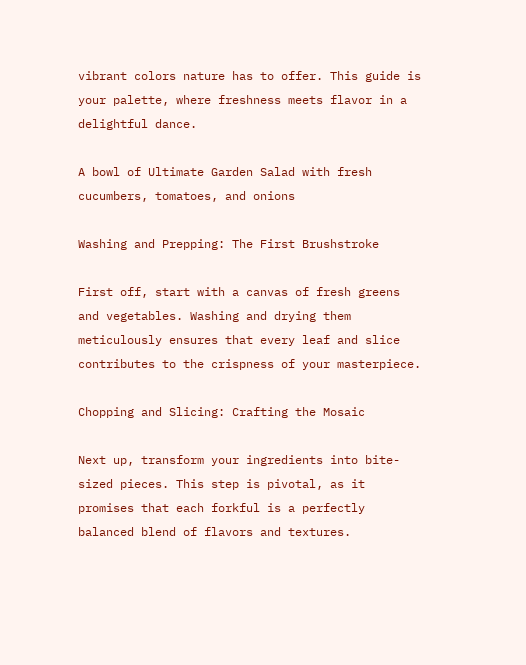vibrant colors nature has to offer. This guide is your palette, where freshness meets flavor in a delightful dance.

A bowl of Ultimate Garden Salad with fresh cucumbers, tomatoes, and onions

Washing and Prepping: The First Brushstroke

First off, start with a canvas of fresh greens and vegetables. Washing and drying them meticulously ensures that every leaf and slice contributes to the crispness of your masterpiece.

Chopping and Slicing: Crafting the Mosaic

Next up, transform your ingredients into bite-sized pieces. This step is pivotal, as it promises that each forkful is a perfectly balanced blend of flavors and textures.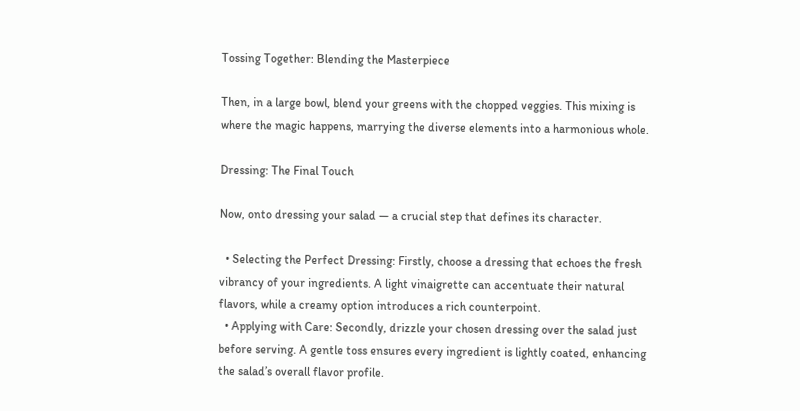Tossing Together: Blending the Masterpiece

Then, in a large bowl, blend your greens with the chopped veggies. This mixing is where the magic happens, marrying the diverse elements into a harmonious whole.

Dressing: The Final Touch

Now, onto dressing your salad — a crucial step that defines its character.

  • Selecting the Perfect Dressing: Firstly, choose a dressing that echoes the fresh vibrancy of your ingredients. A light vinaigrette can accentuate their natural flavors, while a creamy option introduces a rich counterpoint.
  • Applying with Care: Secondly, drizzle your chosen dressing over the salad just before serving. A gentle toss ensures every ingredient is lightly coated, enhancing the salad’s overall flavor profile.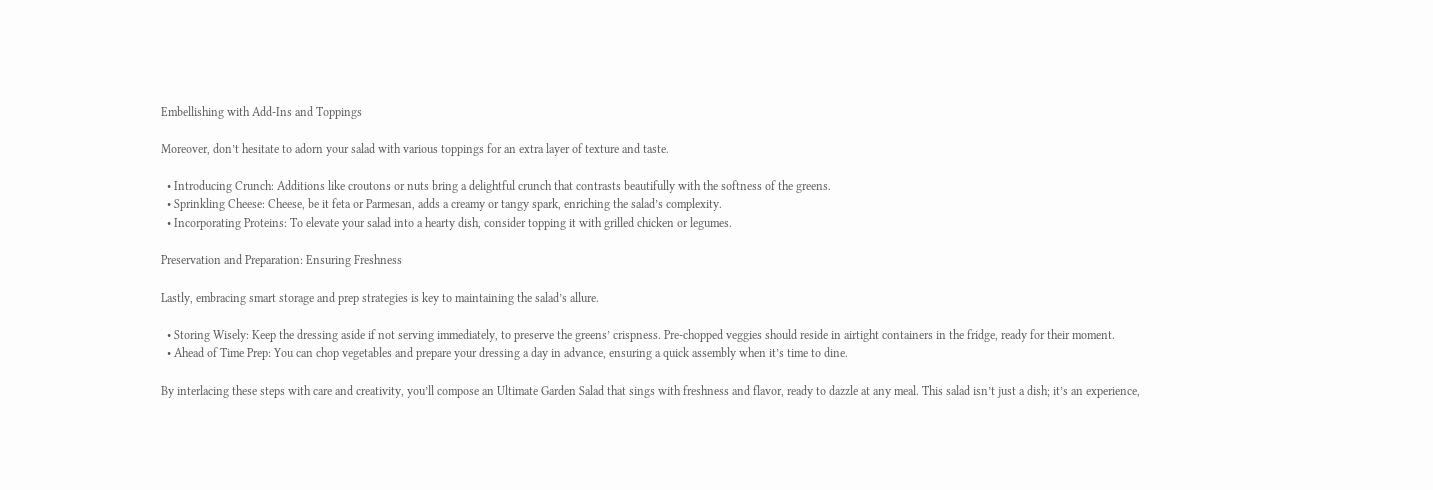Embellishing with Add-Ins and Toppings

Moreover, don’t hesitate to adorn your salad with various toppings for an extra layer of texture and taste.

  • Introducing Crunch: Additions like croutons or nuts bring a delightful crunch that contrasts beautifully with the softness of the greens.
  • Sprinkling Cheese: Cheese, be it feta or Parmesan, adds a creamy or tangy spark, enriching the salad’s complexity.
  • Incorporating Proteins: To elevate your salad into a hearty dish, consider topping it with grilled chicken or legumes.

Preservation and Preparation: Ensuring Freshness

Lastly, embracing smart storage and prep strategies is key to maintaining the salad’s allure.

  • Storing Wisely: Keep the dressing aside if not serving immediately, to preserve the greens’ crispness. Pre-chopped veggies should reside in airtight containers in the fridge, ready for their moment.
  • Ahead of Time Prep: You can chop vegetables and prepare your dressing a day in advance, ensuring a quick assembly when it’s time to dine.

By interlacing these steps with care and creativity, you’ll compose an Ultimate Garden Salad that sings with freshness and flavor, ready to dazzle at any meal. This salad isn’t just a dish; it’s an experience,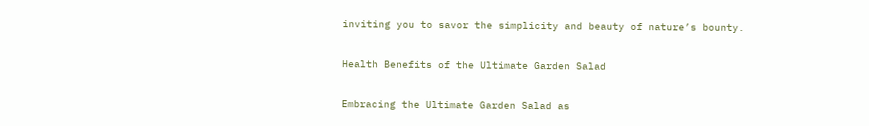inviting you to savor the simplicity and beauty of nature’s bounty.

Health Benefits of the Ultimate Garden Salad

Embracing the Ultimate Garden Salad as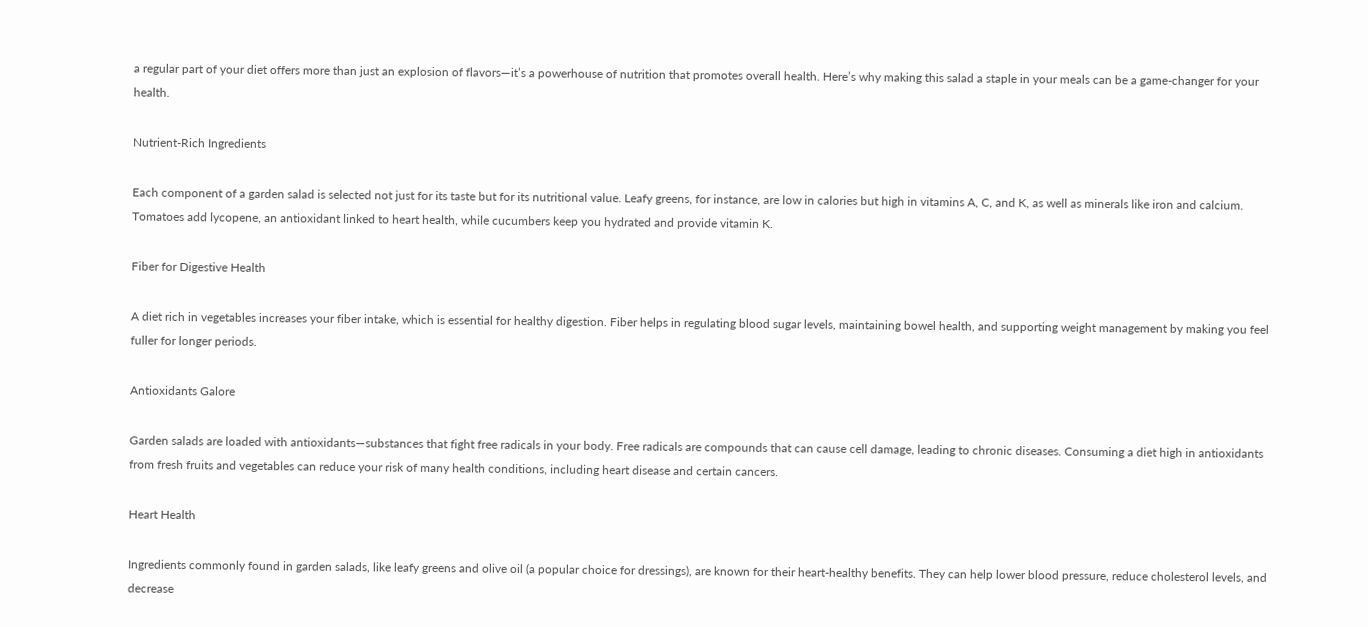a regular part of your diet offers more than just an explosion of flavors—it’s a powerhouse of nutrition that promotes overall health. Here’s why making this salad a staple in your meals can be a game-changer for your health.

Nutrient-Rich Ingredients

Each component of a garden salad is selected not just for its taste but for its nutritional value. Leafy greens, for instance, are low in calories but high in vitamins A, C, and K, as well as minerals like iron and calcium. Tomatoes add lycopene, an antioxidant linked to heart health, while cucumbers keep you hydrated and provide vitamin K.

Fiber for Digestive Health

A diet rich in vegetables increases your fiber intake, which is essential for healthy digestion. Fiber helps in regulating blood sugar levels, maintaining bowel health, and supporting weight management by making you feel fuller for longer periods.

Antioxidants Galore

Garden salads are loaded with antioxidants—substances that fight free radicals in your body. Free radicals are compounds that can cause cell damage, leading to chronic diseases. Consuming a diet high in antioxidants from fresh fruits and vegetables can reduce your risk of many health conditions, including heart disease and certain cancers.

Heart Health

Ingredients commonly found in garden salads, like leafy greens and olive oil (a popular choice for dressings), are known for their heart-healthy benefits. They can help lower blood pressure, reduce cholesterol levels, and decrease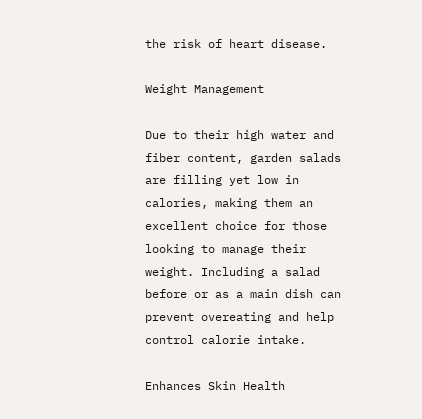the risk of heart disease.

Weight Management

Due to their high water and fiber content, garden salads are filling yet low in calories, making them an excellent choice for those looking to manage their weight. Including a salad before or as a main dish can prevent overeating and help control calorie intake.

Enhances Skin Health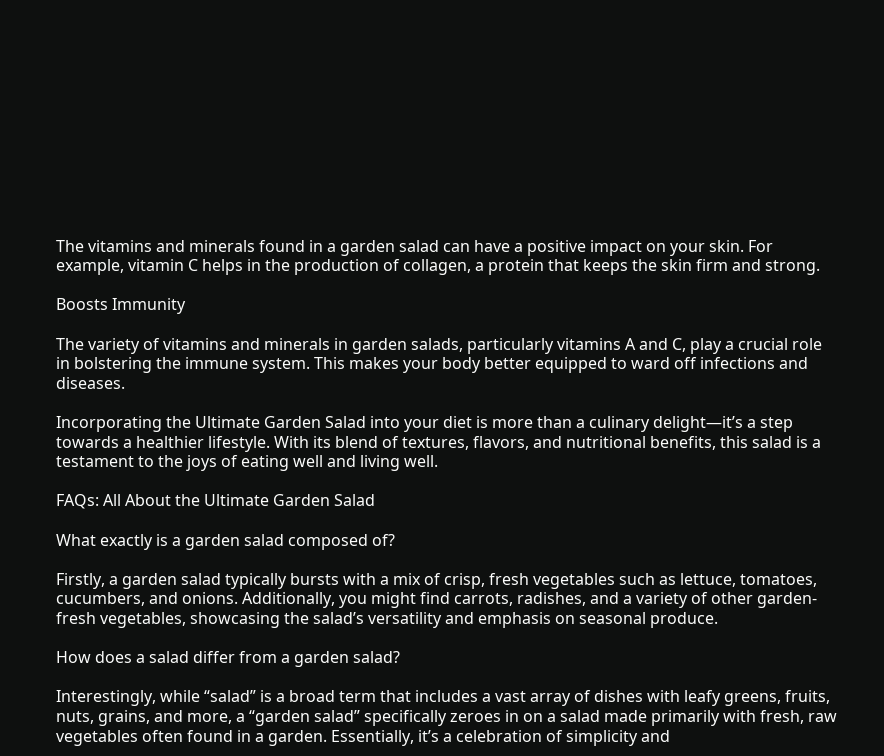The vitamins and minerals found in a garden salad can have a positive impact on your skin. For example, vitamin C helps in the production of collagen, a protein that keeps the skin firm and strong.

Boosts Immunity

The variety of vitamins and minerals in garden salads, particularly vitamins A and C, play a crucial role in bolstering the immune system. This makes your body better equipped to ward off infections and diseases.

Incorporating the Ultimate Garden Salad into your diet is more than a culinary delight—it’s a step towards a healthier lifestyle. With its blend of textures, flavors, and nutritional benefits, this salad is a testament to the joys of eating well and living well.

FAQs: All About the Ultimate Garden Salad

What exactly is a garden salad composed of?

Firstly, a garden salad typically bursts with a mix of crisp, fresh vegetables such as lettuce, tomatoes, cucumbers, and onions. Additionally, you might find carrots, radishes, and a variety of other garden-fresh vegetables, showcasing the salad’s versatility and emphasis on seasonal produce.

How does a salad differ from a garden salad?

Interestingly, while “salad” is a broad term that includes a vast array of dishes with leafy greens, fruits, nuts, grains, and more, a “garden salad” specifically zeroes in on a salad made primarily with fresh, raw vegetables often found in a garden. Essentially, it’s a celebration of simplicity and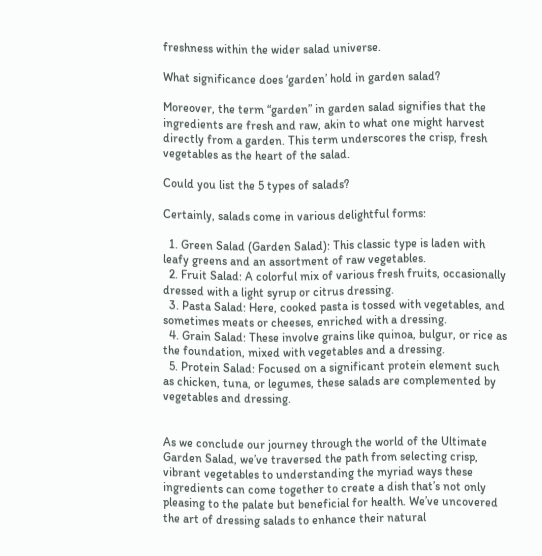freshness within the wider salad universe.

What significance does ‘garden’ hold in garden salad?

Moreover, the term “garden” in garden salad signifies that the ingredients are fresh and raw, akin to what one might harvest directly from a garden. This term underscores the crisp, fresh vegetables as the heart of the salad.

Could you list the 5 types of salads?

Certainly, salads come in various delightful forms:

  1. Green Salad (Garden Salad): This classic type is laden with leafy greens and an assortment of raw vegetables.
  2. Fruit Salad: A colorful mix of various fresh fruits, occasionally dressed with a light syrup or citrus dressing.
  3. Pasta Salad: Here, cooked pasta is tossed with vegetables, and sometimes meats or cheeses, enriched with a dressing.
  4. Grain Salad: These involve grains like quinoa, bulgur, or rice as the foundation, mixed with vegetables and a dressing.
  5. Protein Salad: Focused on a significant protein element such as chicken, tuna, or legumes, these salads are complemented by vegetables and dressing.


As we conclude our journey through the world of the Ultimate Garden Salad, we’ve traversed the path from selecting crisp, vibrant vegetables to understanding the myriad ways these ingredients can come together to create a dish that’s not only pleasing to the palate but beneficial for health. We’ve uncovered the art of dressing salads to enhance their natural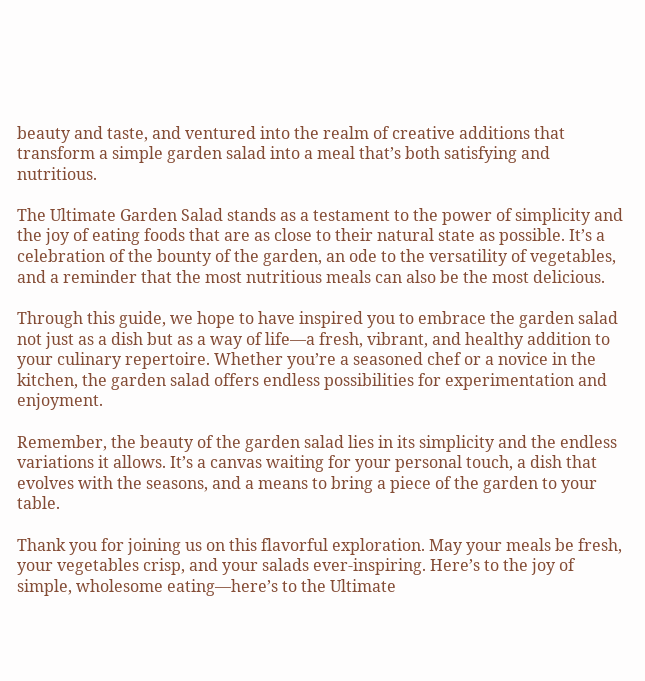beauty and taste, and ventured into the realm of creative additions that transform a simple garden salad into a meal that’s both satisfying and nutritious.

The Ultimate Garden Salad stands as a testament to the power of simplicity and the joy of eating foods that are as close to their natural state as possible. It’s a celebration of the bounty of the garden, an ode to the versatility of vegetables, and a reminder that the most nutritious meals can also be the most delicious.

Through this guide, we hope to have inspired you to embrace the garden salad not just as a dish but as a way of life—a fresh, vibrant, and healthy addition to your culinary repertoire. Whether you’re a seasoned chef or a novice in the kitchen, the garden salad offers endless possibilities for experimentation and enjoyment.

Remember, the beauty of the garden salad lies in its simplicity and the endless variations it allows. It’s a canvas waiting for your personal touch, a dish that evolves with the seasons, and a means to bring a piece of the garden to your table.

Thank you for joining us on this flavorful exploration. May your meals be fresh, your vegetables crisp, and your salads ever-inspiring. Here’s to the joy of simple, wholesome eating—here’s to the Ultimate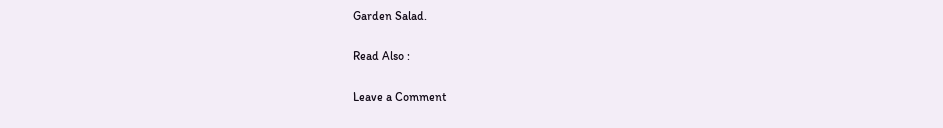Garden Salad.

Read Also :

Leave a Comment